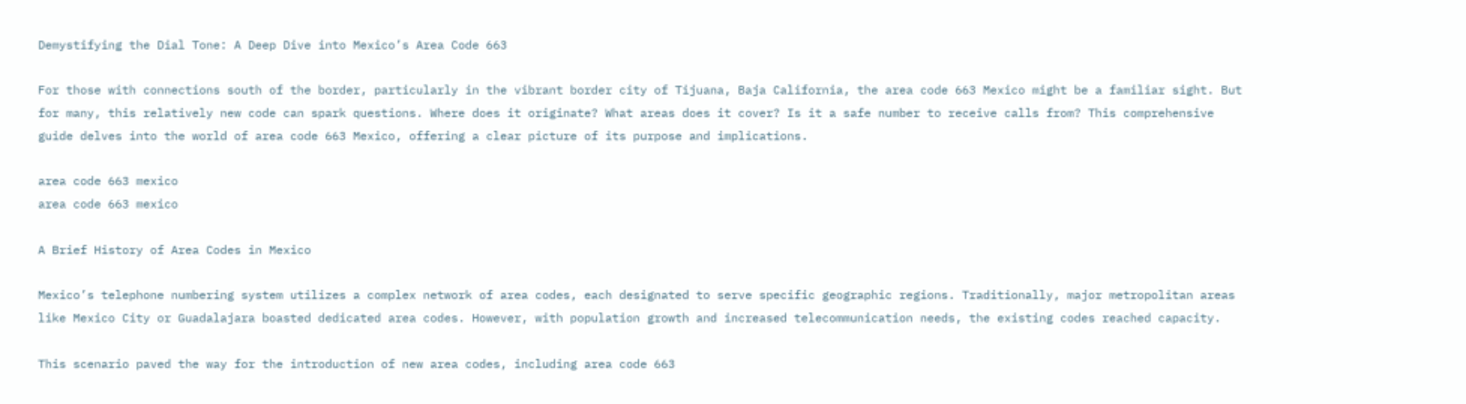Demystifying the Dial Tone: A Deep Dive into Mexico’s Area Code 663

For those with connections south of the border, particularly in the vibrant border city of Tijuana, Baja California, the area code 663 Mexico might be a familiar sight. But for many, this relatively new code can spark questions. Where does it originate? What areas does it cover? Is it a safe number to receive calls from? This comprehensive guide delves into the world of area code 663 Mexico, offering a clear picture of its purpose and implications.

area code 663 mexico
area code 663 mexico

A Brief History of Area Codes in Mexico

Mexico’s telephone numbering system utilizes a complex network of area codes, each designated to serve specific geographic regions. Traditionally, major metropolitan areas like Mexico City or Guadalajara boasted dedicated area codes. However, with population growth and increased telecommunication needs, the existing codes reached capacity.

This scenario paved the way for the introduction of new area codes, including area code 663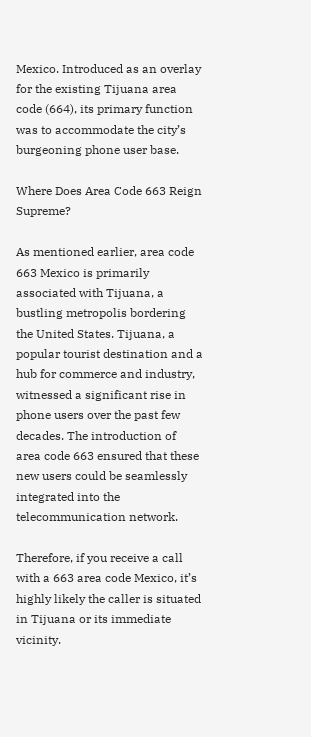Mexico. Introduced as an overlay for the existing Tijuana area code (664), its primary function was to accommodate the city’s burgeoning phone user base.

Where Does Area Code 663 Reign Supreme?

As mentioned earlier, area code 663 Mexico is primarily associated with Tijuana, a bustling metropolis bordering the United States. Tijuana, a popular tourist destination and a hub for commerce and industry, witnessed a significant rise in phone users over the past few decades. The introduction of area code 663 ensured that these new users could be seamlessly integrated into the telecommunication network.

Therefore, if you receive a call with a 663 area code Mexico, it’s highly likely the caller is situated in Tijuana or its immediate vicinity.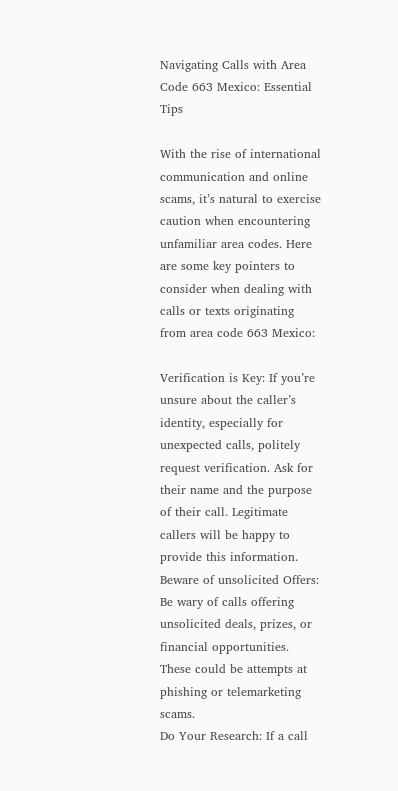Navigating Calls with Area Code 663 Mexico: Essential Tips

With the rise of international communication and online scams, it’s natural to exercise caution when encountering unfamiliar area codes. Here are some key pointers to consider when dealing with calls or texts originating from area code 663 Mexico:

Verification is Key: If you’re unsure about the caller’s identity, especially for unexpected calls, politely request verification. Ask for their name and the purpose of their call. Legitimate callers will be happy to provide this information.
Beware of unsolicited Offers: Be wary of calls offering unsolicited deals, prizes, or financial opportunities. These could be attempts at phishing or telemarketing scams.
Do Your Research: If a call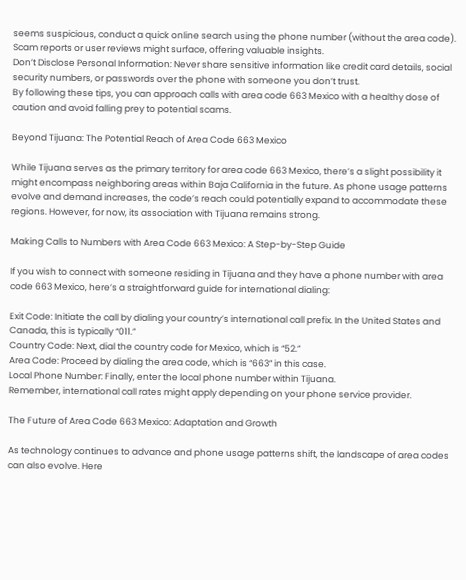seems suspicious, conduct a quick online search using the phone number (without the area code). Scam reports or user reviews might surface, offering valuable insights.
Don’t Disclose Personal Information: Never share sensitive information like credit card details, social security numbers, or passwords over the phone with someone you don’t trust.
By following these tips, you can approach calls with area code 663 Mexico with a healthy dose of caution and avoid falling prey to potential scams.

Beyond Tijuana: The Potential Reach of Area Code 663 Mexico

While Tijuana serves as the primary territory for area code 663 Mexico, there’s a slight possibility it might encompass neighboring areas within Baja California in the future. As phone usage patterns evolve and demand increases, the code’s reach could potentially expand to accommodate these regions. However, for now, its association with Tijuana remains strong.

Making Calls to Numbers with Area Code 663 Mexico: A Step-by-Step Guide

If you wish to connect with someone residing in Tijuana and they have a phone number with area code 663 Mexico, here’s a straightforward guide for international dialing:

Exit Code: Initiate the call by dialing your country’s international call prefix. In the United States and Canada, this is typically “011.”
Country Code: Next, dial the country code for Mexico, which is “52.”
Area Code: Proceed by dialing the area code, which is “663” in this case.
Local Phone Number: Finally, enter the local phone number within Tijuana.
Remember, international call rates might apply depending on your phone service provider.

The Future of Area Code 663 Mexico: Adaptation and Growth

As technology continues to advance and phone usage patterns shift, the landscape of area codes can also evolve. Here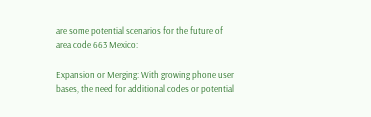are some potential scenarios for the future of area code 663 Mexico:

Expansion or Merging: With growing phone user bases, the need for additional codes or potential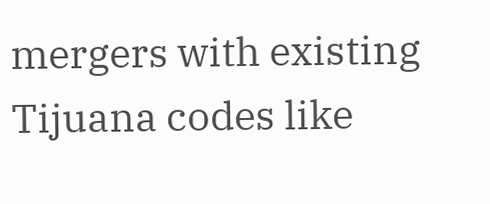mergers with existing Tijuana codes like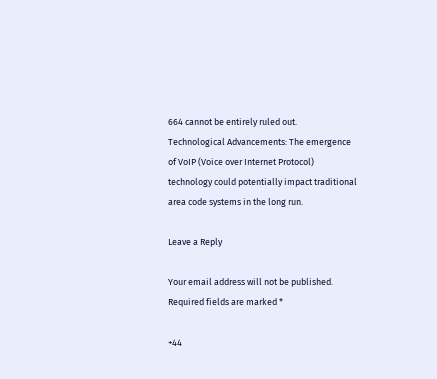664 cannot be entirely ruled out.
Technological Advancements: The emergence of VoIP (Voice over Internet Protocol) technology could potentially impact traditional area code systems in the long run.

Leave a Reply

Your email address will not be published. Required fields are marked *

+44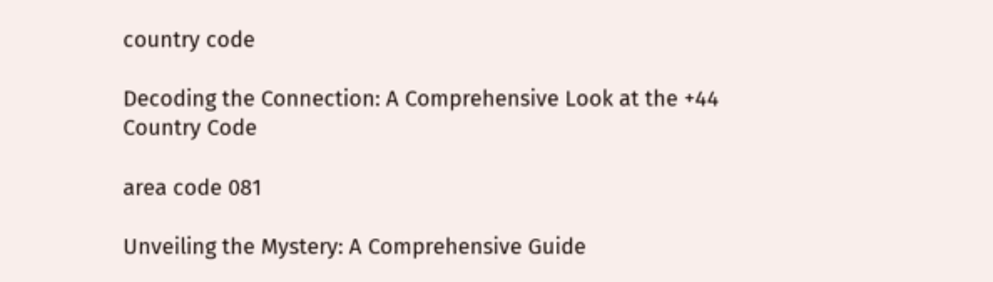country code

Decoding the Connection: A Comprehensive Look at the +44 Country Code

area code 081

Unveiling the Mystery: A Comprehensive Guide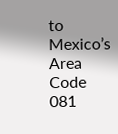to Mexico’s Area Code 081